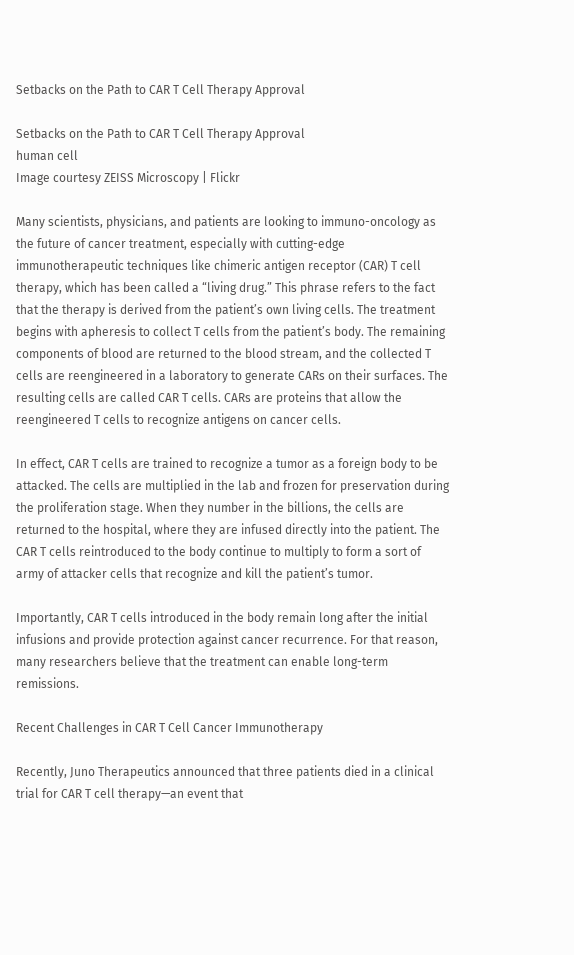Setbacks on the Path to CAR T Cell Therapy Approval

Setbacks on the Path to CAR T Cell Therapy Approval
human cell
Image courtesy ZEISS Microscopy | Flickr

Many scientists, physicians, and patients are looking to immuno-oncology as the future of cancer treatment, especially with cutting-edge immunotherapeutic techniques like chimeric antigen receptor (CAR) T cell therapy, which has been called a “living drug.” This phrase refers to the fact that the therapy is derived from the patient’s own living cells. The treatment begins with apheresis to collect T cells from the patient’s body. The remaining components of blood are returned to the blood stream, and the collected T cells are reengineered in a laboratory to generate CARs on their surfaces. The resulting cells are called CAR T cells. CARs are proteins that allow the reengineered T cells to recognize antigens on cancer cells.

In effect, CAR T cells are trained to recognize a tumor as a foreign body to be attacked. The cells are multiplied in the lab and frozen for preservation during the proliferation stage. When they number in the billions, the cells are returned to the hospital, where they are infused directly into the patient. The CAR T cells reintroduced to the body continue to multiply to form a sort of army of attacker cells that recognize and kill the patient’s tumor.

Importantly, CAR T cells introduced in the body remain long after the initial infusions and provide protection against cancer recurrence. For that reason, many researchers believe that the treatment can enable long-term remissions.

Recent Challenges in CAR T Cell Cancer Immunotherapy

Recently, Juno Therapeutics announced that three patients died in a clinical trial for CAR T cell therapy—an event that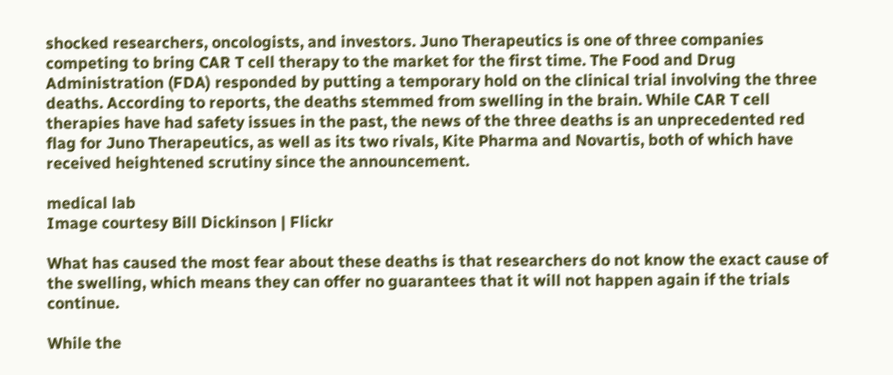shocked researchers, oncologists, and investors. Juno Therapeutics is one of three companies competing to bring CAR T cell therapy to the market for the first time. The Food and Drug Administration (FDA) responded by putting a temporary hold on the clinical trial involving the three deaths. According to reports, the deaths stemmed from swelling in the brain. While CAR T cell therapies have had safety issues in the past, the news of the three deaths is an unprecedented red flag for Juno Therapeutics, as well as its two rivals, Kite Pharma and Novartis, both of which have received heightened scrutiny since the announcement.

medical lab
Image courtesy Bill Dickinson | Flickr

What has caused the most fear about these deaths is that researchers do not know the exact cause of the swelling, which means they can offer no guarantees that it will not happen again if the trials continue.

While the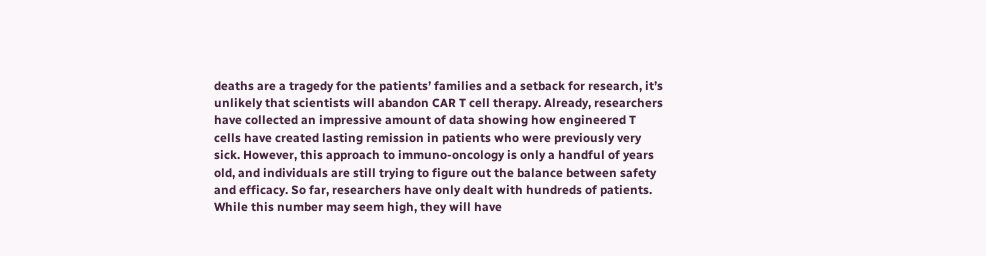deaths are a tragedy for the patients’ families and a setback for research, it’s unlikely that scientists will abandon CAR T cell therapy. Already, researchers have collected an impressive amount of data showing how engineered T cells have created lasting remission in patients who were previously very sick. However, this approach to immuno-oncology is only a handful of years old, and individuals are still trying to figure out the balance between safety and efficacy. So far, researchers have only dealt with hundreds of patients. While this number may seem high, they will have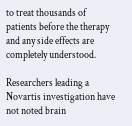to treat thousands of patients before the therapy and any side effects are completely understood.

Researchers leading a Novartis investigation have not noted brain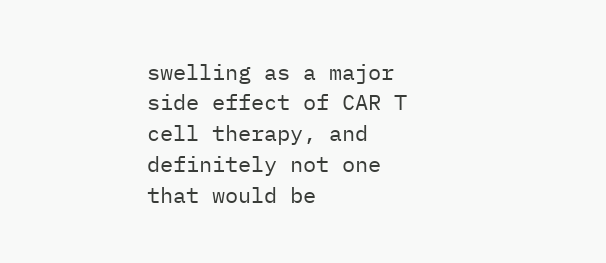swelling as a major side effect of CAR T cell therapy, and definitely not one that would be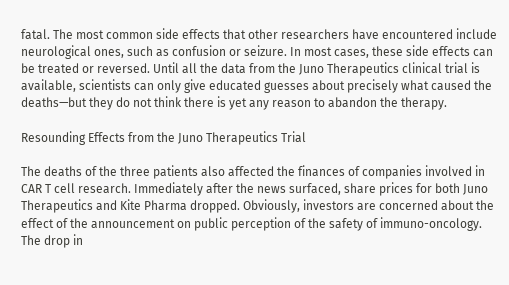fatal. The most common side effects that other researchers have encountered include neurological ones, such as confusion or seizure. In most cases, these side effects can be treated or reversed. Until all the data from the Juno Therapeutics clinical trial is available, scientists can only give educated guesses about precisely what caused the deaths—but they do not think there is yet any reason to abandon the therapy.

Resounding Effects from the Juno Therapeutics Trial

The deaths of the three patients also affected the finances of companies involved in CAR T cell research. Immediately after the news surfaced, share prices for both Juno Therapeutics and Kite Pharma dropped. Obviously, investors are concerned about the effect of the announcement on public perception of the safety of immuno-oncology. The drop in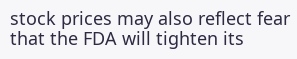stock prices may also reflect fear that the FDA will tighten its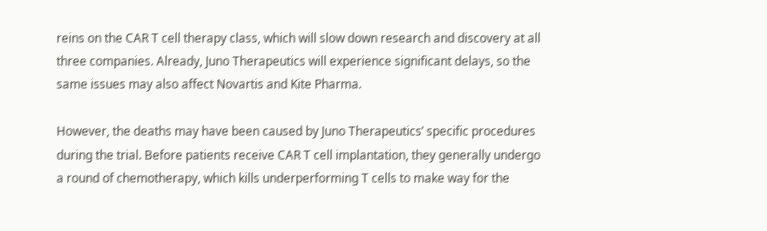reins on the CAR T cell therapy class, which will slow down research and discovery at all three companies. Already, Juno Therapeutics will experience significant delays, so the same issues may also affect Novartis and Kite Pharma.

However, the deaths may have been caused by Juno Therapeutics’ specific procedures during the trial. Before patients receive CAR T cell implantation, they generally undergo a round of chemotherapy, which kills underperforming T cells to make way for the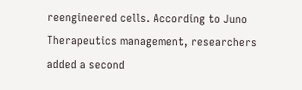reengineered cells. According to Juno Therapeutics management, researchers added a second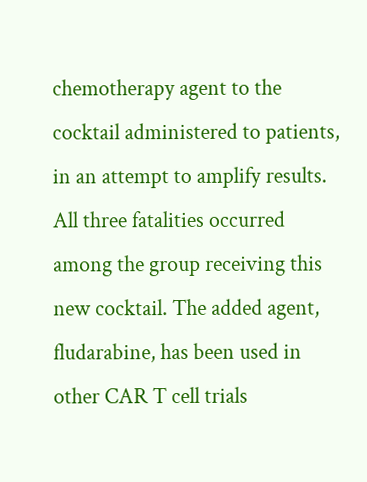chemotherapy agent to the cocktail administered to patients, in an attempt to amplify results. All three fatalities occurred among the group receiving this new cocktail. The added agent, fludarabine, has been used in other CAR T cell trials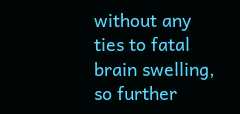without any ties to fatal brain swelling, so further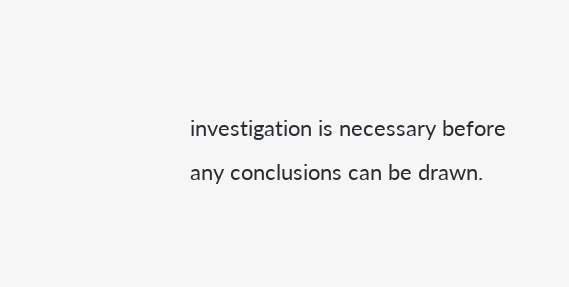investigation is necessary before any conclusions can be drawn.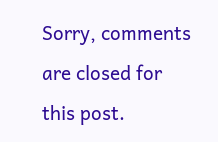Sorry, comments are closed for this post.